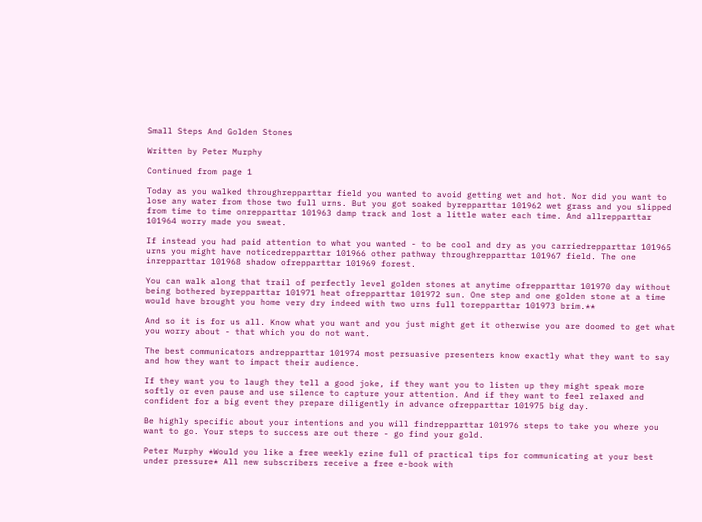Small Steps And Golden Stones

Written by Peter Murphy

Continued from page 1

Today as you walked throughrepparttar field you wanted to avoid getting wet and hot. Nor did you want to lose any water from those two full urns. But you got soaked byrepparttar 101962 wet grass and you slipped from time to time onrepparttar 101963 damp track and lost a little water each time. And allrepparttar 101964 worry made you sweat.

If instead you had paid attention to what you wanted - to be cool and dry as you carriedrepparttar 101965 urns you might have noticedrepparttar 101966 other pathway throughrepparttar 101967 field. The one inrepparttar 101968 shadow ofrepparttar 101969 forest.

You can walk along that trail of perfectly level golden stones at anytime ofrepparttar 101970 day without being bothered byrepparttar 101971 heat ofrepparttar 101972 sun. One step and one golden stone at a time would have brought you home very dry indeed with two urns full torepparttar 101973 brim.**

And so it is for us all. Know what you want and you just might get it otherwise you are doomed to get what you worry about - that which you do not want.

The best communicators andrepparttar 101974 most persuasive presenters know exactly what they want to say and how they want to impact their audience.

If they want you to laugh they tell a good joke, if they want you to listen up they might speak more softly or even pause and use silence to capture your attention. And if they want to feel relaxed and confident for a big event they prepare diligently in advance ofrepparttar 101975 big day.

Be highly specific about your intentions and you will findrepparttar 101976 steps to take you where you want to go. Your steps to success are out there - go find your gold.

Peter Murphy *Would you like a free weekly ezine full of practical tips for communicating at your best under pressure* All new subscribers receive a free e-book with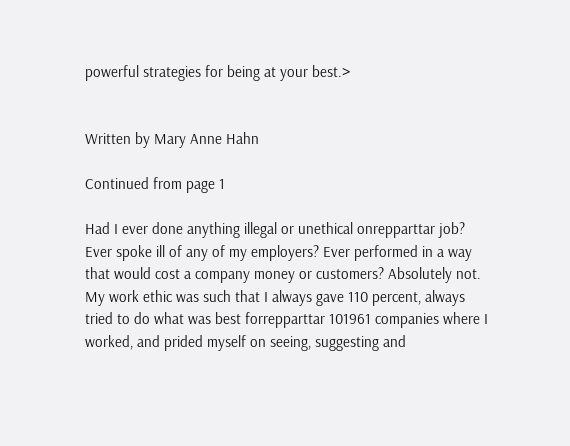powerful strategies for being at your best.>


Written by Mary Anne Hahn

Continued from page 1

Had I ever done anything illegal or unethical onrepparttar job? Ever spoke ill of any of my employers? Ever performed in a way that would cost a company money or customers? Absolutely not. My work ethic was such that I always gave 110 percent, always tried to do what was best forrepparttar 101961 companies where I worked, and prided myself on seeing, suggesting and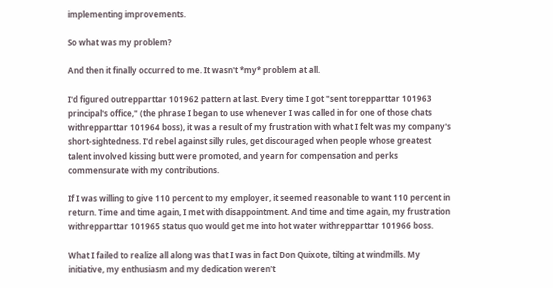implementing improvements.

So what was my problem?

And then it finally occurred to me. It wasn't *my* problem at all.

I'd figured outrepparttar 101962 pattern at last. Every time I got "sent torepparttar 101963 principal's office," (the phrase I began to use whenever I was called in for one of those chats withrepparttar 101964 boss), it was a result of my frustration with what I felt was my company's short-sightedness. I'd rebel against silly rules, get discouraged when people whose greatest talent involved kissing butt were promoted, and yearn for compensation and perks commensurate with my contributions.

If I was willing to give 110 percent to my employer, it seemed reasonable to want 110 percent in return. Time and time again, I met with disappointment. And time and time again, my frustration withrepparttar 101965 status quo would get me into hot water withrepparttar 101966 boss.

What I failed to realize all along was that I was in fact Don Quixote, tilting at windmills. My initiative, my enthusiasm and my dedication weren't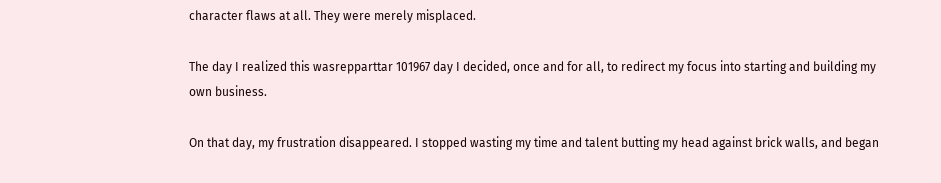character flaws at all. They were merely misplaced.

The day I realized this wasrepparttar 101967 day I decided, once and for all, to redirect my focus into starting and building my own business.

On that day, my frustration disappeared. I stopped wasting my time and talent butting my head against brick walls, and began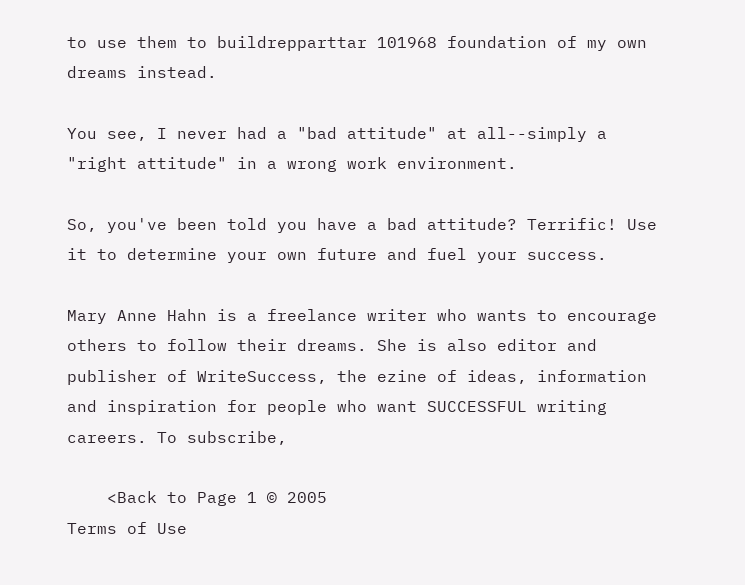to use them to buildrepparttar 101968 foundation of my own dreams instead.

You see, I never had a "bad attitude" at all--simply a "right attitude" in a wrong work environment.

So, you've been told you have a bad attitude? Terrific! Use it to determine your own future and fuel your success.

Mary Anne Hahn is a freelance writer who wants to encourage others to follow their dreams. She is also editor and publisher of WriteSuccess, the ezine of ideas, information and inspiration for people who want SUCCESSFUL writing careers. To subscribe,

    <Back to Page 1 © 2005
Terms of Use